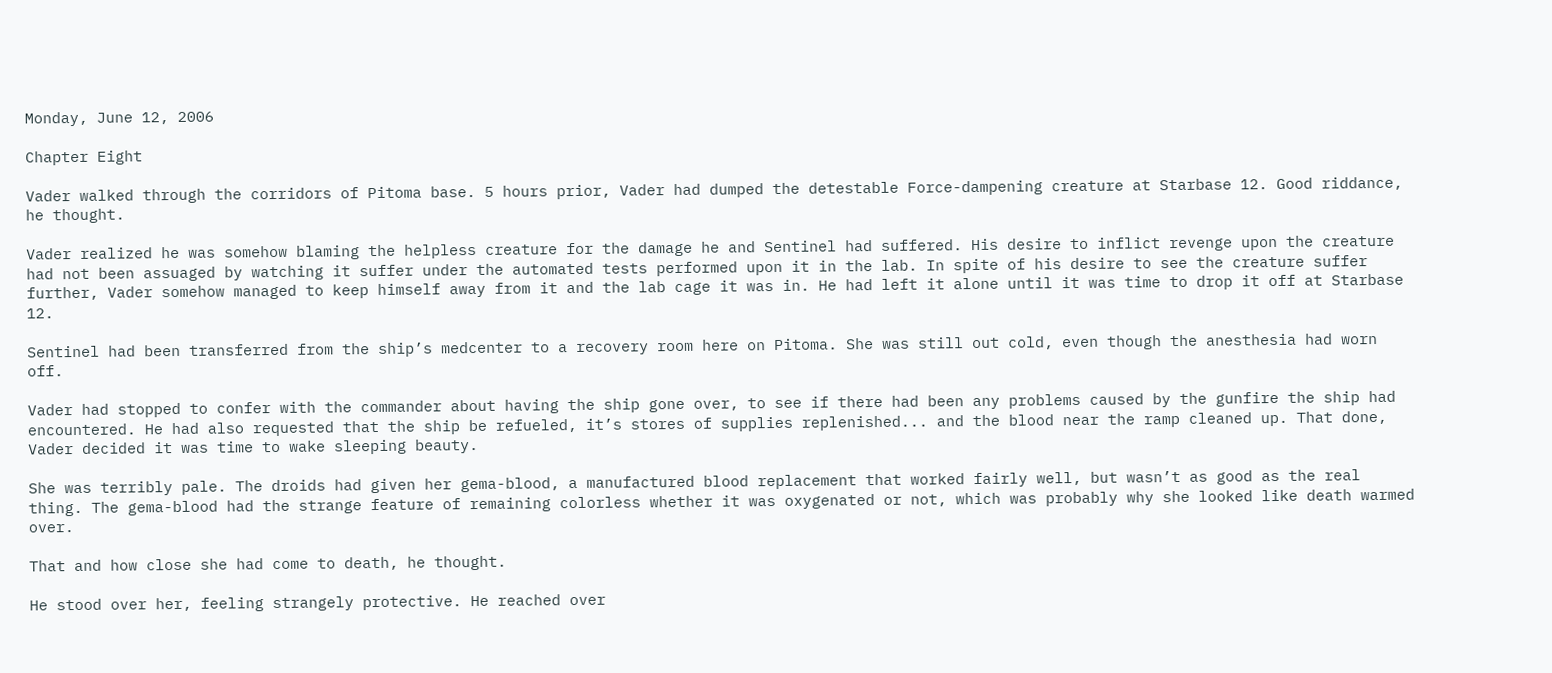Monday, June 12, 2006

Chapter Eight

Vader walked through the corridors of Pitoma base. 5 hours prior, Vader had dumped the detestable Force-dampening creature at Starbase 12. Good riddance, he thought.

Vader realized he was somehow blaming the helpless creature for the damage he and Sentinel had suffered. His desire to inflict revenge upon the creature had not been assuaged by watching it suffer under the automated tests performed upon it in the lab. In spite of his desire to see the creature suffer further, Vader somehow managed to keep himself away from it and the lab cage it was in. He had left it alone until it was time to drop it off at Starbase 12.

Sentinel had been transferred from the ship’s medcenter to a recovery room here on Pitoma. She was still out cold, even though the anesthesia had worn off.

Vader had stopped to confer with the commander about having the ship gone over, to see if there had been any problems caused by the gunfire the ship had encountered. He had also requested that the ship be refueled, it’s stores of supplies replenished... and the blood near the ramp cleaned up. That done, Vader decided it was time to wake sleeping beauty.

She was terribly pale. The droids had given her gema-blood, a manufactured blood replacement that worked fairly well, but wasn’t as good as the real thing. The gema-blood had the strange feature of remaining colorless whether it was oxygenated or not, which was probably why she looked like death warmed over.

That and how close she had come to death, he thought.

He stood over her, feeling strangely protective. He reached over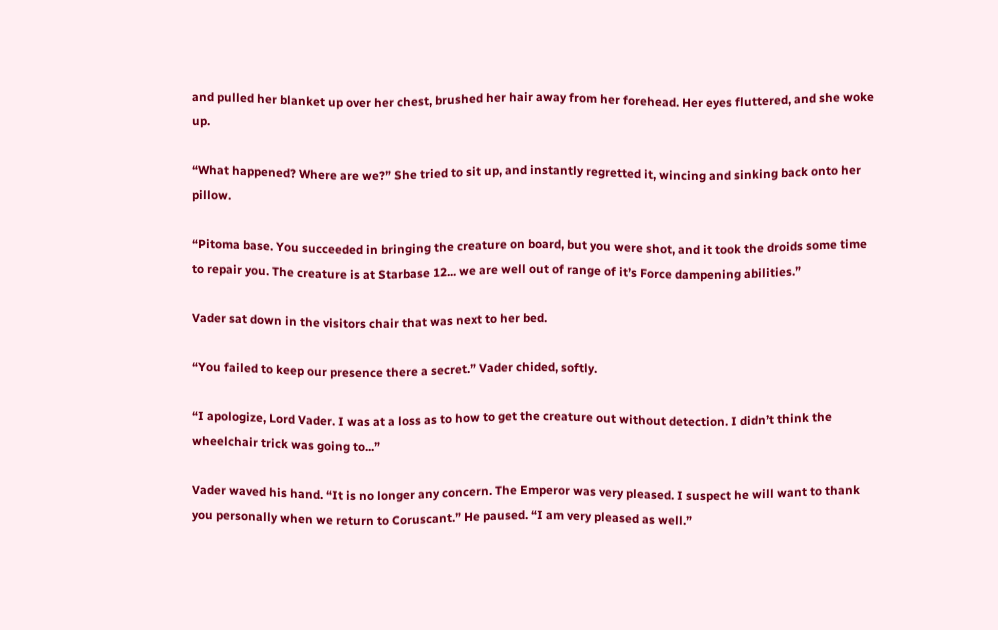and pulled her blanket up over her chest, brushed her hair away from her forehead. Her eyes fluttered, and she woke up.

“What happened? Where are we?” She tried to sit up, and instantly regretted it, wincing and sinking back onto her pillow.

“Pitoma base. You succeeded in bringing the creature on board, but you were shot, and it took the droids some time to repair you. The creature is at Starbase 12... we are well out of range of it’s Force dampening abilities.”

Vader sat down in the visitors chair that was next to her bed.

“You failed to keep our presence there a secret.” Vader chided, softly.

“I apologize, Lord Vader. I was at a loss as to how to get the creature out without detection. I didn’t think the wheelchair trick was going to...”

Vader waved his hand. “It is no longer any concern. The Emperor was very pleased. I suspect he will want to thank you personally when we return to Coruscant.” He paused. “I am very pleased as well.”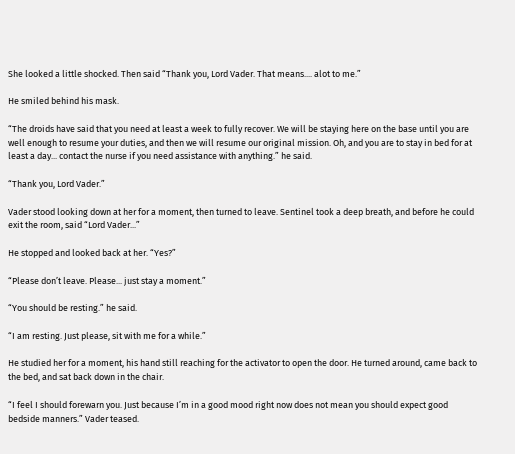She looked a little shocked. Then said “Thank you, Lord Vader. That means.... alot to me.”

He smiled behind his mask.

“The droids have said that you need at least a week to fully recover. We will be staying here on the base until you are well enough to resume your duties, and then we will resume our original mission. Oh, and you are to stay in bed for at least a day... contact the nurse if you need assistance with anything.” he said.

“Thank you, Lord Vader.”

Vader stood looking down at her for a moment, then turned to leave. Sentinel took a deep breath, and before he could exit the room, said “Lord Vader...”

He stopped and looked back at her. “Yes?”

“Please don’t leave. Please... just stay a moment.”

“You should be resting.” he said.

“I am resting. Just please, sit with me for a while.”

He studied her for a moment, his hand still reaching for the activator to open the door. He turned around, came back to the bed, and sat back down in the chair.

“I feel I should forewarn you. Just because I’m in a good mood right now does not mean you should expect good bedside manners.” Vader teased.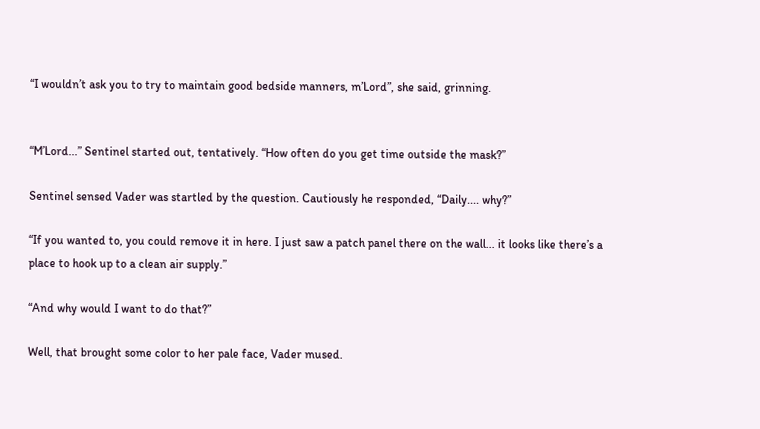“I wouldn’t ask you to try to maintain good bedside manners, m’Lord”, she said, grinning.


“M’Lord...” Sentinel started out, tentatively. “How often do you get time outside the mask?”

Sentinel sensed Vader was startled by the question. Cautiously he responded, “Daily.... why?”

“If you wanted to, you could remove it in here. I just saw a patch panel there on the wall... it looks like there’s a place to hook up to a clean air supply.”

“And why would I want to do that?”

Well, that brought some color to her pale face, Vader mused.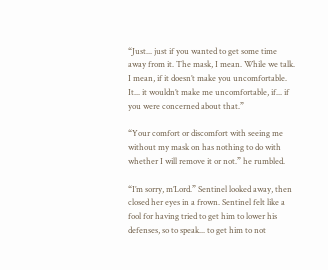“Just... just if you wanted to get some time away from it. The mask, I mean. While we talk. I mean, if it doesn’t make you uncomfortable. It... it wouldn’t make me uncomfortable, if... if you were concerned about that.”

“Your comfort or discomfort with seeing me without my mask on has nothing to do with whether I will remove it or not.” he rumbled.

“I’m sorry, m’Lord.” Sentinel looked away, then closed her eyes in a frown. Sentinel felt like a fool for having tried to get him to lower his defenses, so to speak... to get him to not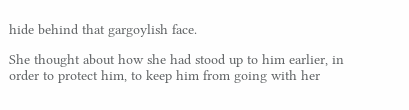hide behind that gargoylish face.

She thought about how she had stood up to him earlier, in order to protect him, to keep him from going with her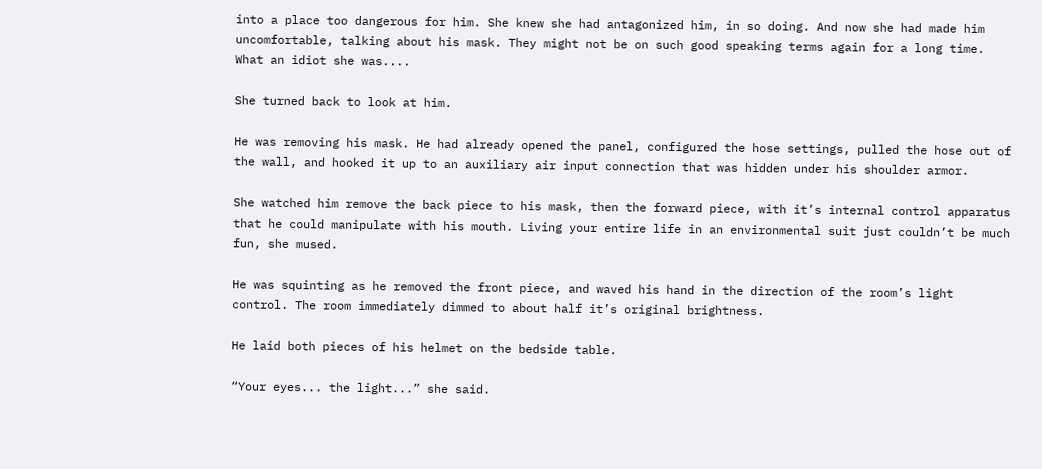into a place too dangerous for him. She knew she had antagonized him, in so doing. And now she had made him uncomfortable, talking about his mask. They might not be on such good speaking terms again for a long time. What an idiot she was....

She turned back to look at him.

He was removing his mask. He had already opened the panel, configured the hose settings, pulled the hose out of the wall, and hooked it up to an auxiliary air input connection that was hidden under his shoulder armor.

She watched him remove the back piece to his mask, then the forward piece, with it’s internal control apparatus that he could manipulate with his mouth. Living your entire life in an environmental suit just couldn’t be much fun, she mused.

He was squinting as he removed the front piece, and waved his hand in the direction of the room’s light control. The room immediately dimmed to about half it’s original brightness.

He laid both pieces of his helmet on the bedside table.

“Your eyes... the light...” she said.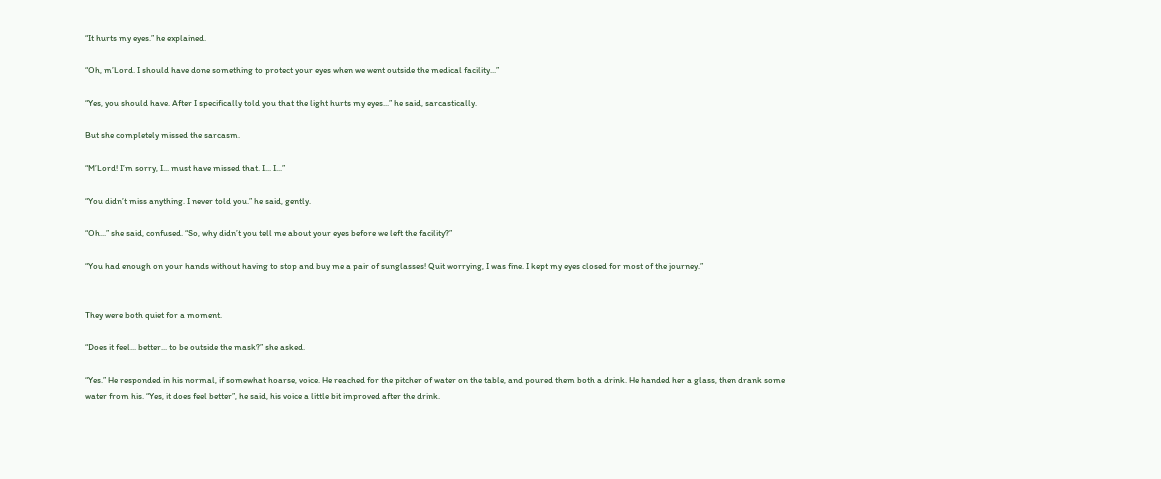“It hurts my eyes.” he explained.

“Oh, m’Lord. I should have done something to protect your eyes when we went outside the medical facility...”

“Yes, you should have. After I specifically told you that the light hurts my eyes...” he said, sarcastically.

But she completely missed the sarcasm.

“M’Lord! I’m sorry, I... must have missed that. I... I...”

“You didn’t miss anything. I never told you.” he said, gently.

“Oh...” she said, confused. “So, why didn’t you tell me about your eyes before we left the facility?”

“You had enough on your hands without having to stop and buy me a pair of sunglasses! Quit worrying, I was fine. I kept my eyes closed for most of the journey.”


They were both quiet for a moment.

“Does it feel... better... to be outside the mask?” she asked.

“Yes.” He responded in his normal, if somewhat hoarse, voice. He reached for the pitcher of water on the table, and poured them both a drink. He handed her a glass, then drank some water from his. “Yes, it does feel better”, he said, his voice a little bit improved after the drink.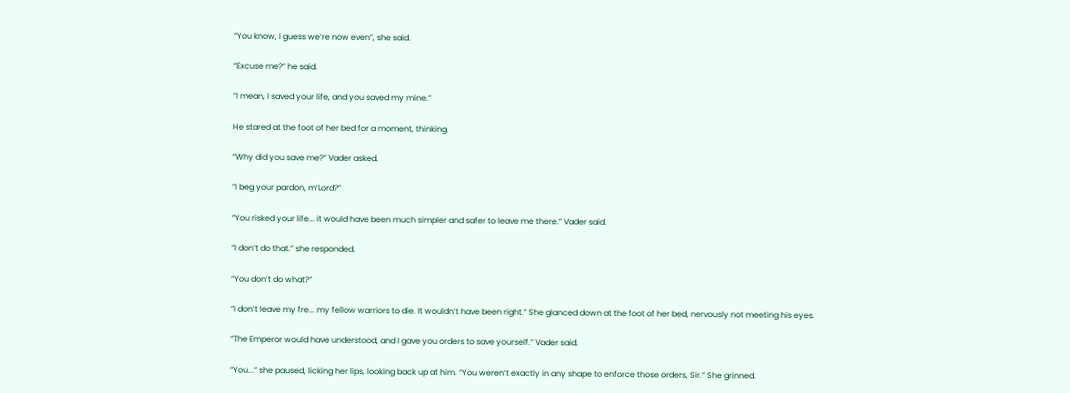“You know, I guess we’re now even”, she said.

“Excuse me?” he said.

“I mean, I saved your life, and you saved my mine.”

He stared at the foot of her bed for a moment, thinking.

“Why did you save me?” Vader asked.

“I beg your pardon, m’Lord?”

“You risked your life... it would have been much simpler and safer to leave me there.” Vader said.

“I don’t do that.” she responded.

“You don’t do what?”

“I don’t leave my fre... my fellow warriors to die. It wouldn’t have been right.” She glanced down at the foot of her bed, nervously not meeting his eyes.

“The Emperor would have understood, and I gave you orders to save yourself.” Vader said.

“You...” she paused, licking her lips, looking back up at him. “You weren’t exactly in any shape to enforce those orders, Sir.” She grinned.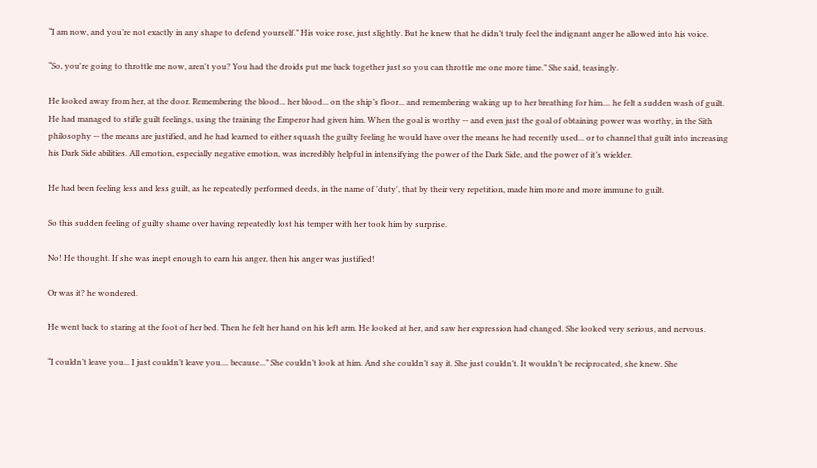“I am now, and you’re not exactly in any shape to defend yourself.” His voice rose, just slightly. But he knew that he didn’t truly feel the indignant anger he allowed into his voice.

“So, you're going to throttle me now, aren't you? You had the droids put me back together just so you can throttle me one more time.” She said, teasingly.

He looked away from her, at the door. Remembering the blood... her blood... on the ship’s floor... and remembering waking up to her breathing for him.... he felt a sudden wash of guilt. He had managed to stifle guilt feelings, using the training the Emperor had given him. When the goal is worthy -- and even just the goal of obtaining power was worthy, in the Sith philosophy -- the means are justified, and he had learned to either squash the guilty feeling he would have over the means he had recently used... or to channel that guilt into increasing his Dark Side abilities. All emotion, especially negative emotion, was incredibly helpful in intensifying the power of the Dark Side, and the power of it’s wielder.

He had been feeling less and less guilt, as he repeatedly performed deeds, in the name of 'duty', that by their very repetition, made him more and more immune to guilt.

So this sudden feeling of guilty shame over having repeatedly lost his temper with her took him by surprise.

No! He thought. If she was inept enough to earn his anger, then his anger was justified!

Or was it? he wondered.

He went back to staring at the foot of her bed. Then he felt her hand on his left arm. He looked at her, and saw her expression had changed. She looked very serious, and nervous.

“I couldn’t leave you... I just couldn’t leave you.... because...” She couldn’t look at him. And she couldn’t say it. She just couldn’t. It wouldn’t be reciprocated, she knew. She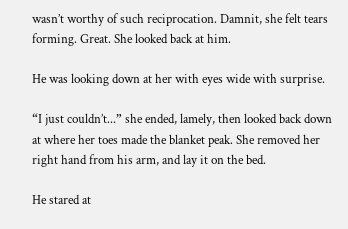wasn’t worthy of such reciprocation. Damnit, she felt tears forming. Great. She looked back at him.

He was looking down at her with eyes wide with surprise.

“I just couldn’t...” she ended, lamely, then looked back down at where her toes made the blanket peak. She removed her right hand from his arm, and lay it on the bed.

He stared at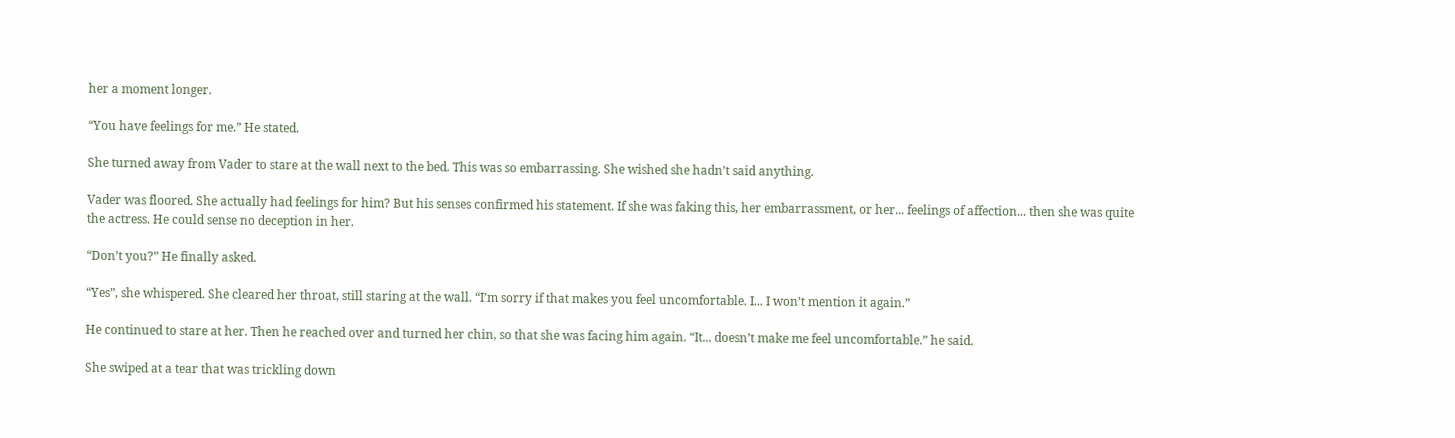her a moment longer.

“You have feelings for me.” He stated.

She turned away from Vader to stare at the wall next to the bed. This was so embarrassing. She wished she hadn’t said anything.

Vader was floored. She actually had feelings for him? But his senses confirmed his statement. If she was faking this, her embarrassment, or her... feelings of affection... then she was quite the actress. He could sense no deception in her.

“Don’t you?” He finally asked.

“Yes”, she whispered. She cleared her throat, still staring at the wall. “I’m sorry if that makes you feel uncomfortable. I... I won’t mention it again.”

He continued to stare at her. Then he reached over and turned her chin, so that she was facing him again. “It... doesn’t make me feel uncomfortable.” he said.

She swiped at a tear that was trickling down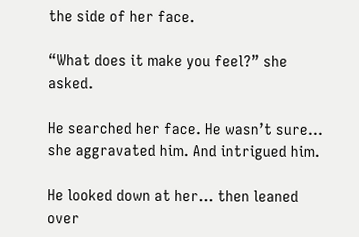the side of her face.

“What does it make you feel?” she asked.

He searched her face. He wasn’t sure... she aggravated him. And intrigued him.

He looked down at her... then leaned over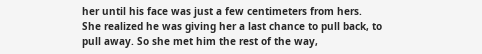her until his face was just a few centimeters from hers. She realized he was giving her a last chance to pull back, to pull away. So she met him the rest of the way,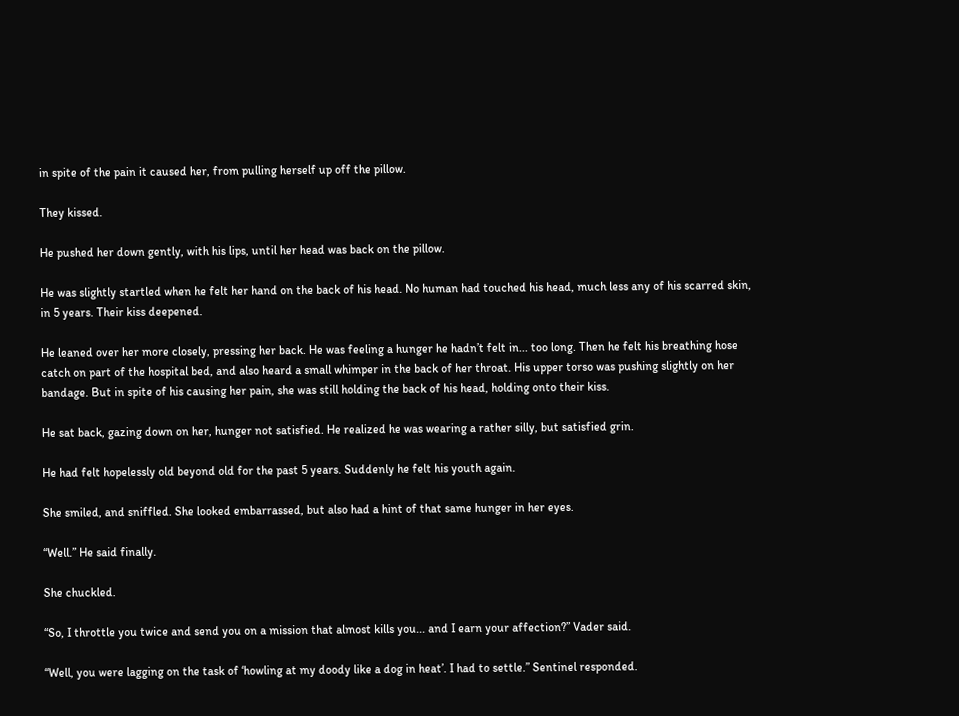in spite of the pain it caused her, from pulling herself up off the pillow.

They kissed.

He pushed her down gently, with his lips, until her head was back on the pillow.

He was slightly startled when he felt her hand on the back of his head. No human had touched his head, much less any of his scarred skin, in 5 years. Their kiss deepened.

He leaned over her more closely, pressing her back. He was feeling a hunger he hadn’t felt in... too long. Then he felt his breathing hose catch on part of the hospital bed, and also heard a small whimper in the back of her throat. His upper torso was pushing slightly on her bandage. But in spite of his causing her pain, she was still holding the back of his head, holding onto their kiss.

He sat back, gazing down on her, hunger not satisfied. He realized he was wearing a rather silly, but satisfied grin.

He had felt hopelessly old beyond old for the past 5 years. Suddenly he felt his youth again.

She smiled, and sniffled. She looked embarrassed, but also had a hint of that same hunger in her eyes.

“Well.” He said finally.

She chuckled.

“So, I throttle you twice and send you on a mission that almost kills you... and I earn your affection?” Vader said.

“Well, you were lagging on the task of ‘howling at my doody like a dog in heat’. I had to settle.” Sentinel responded.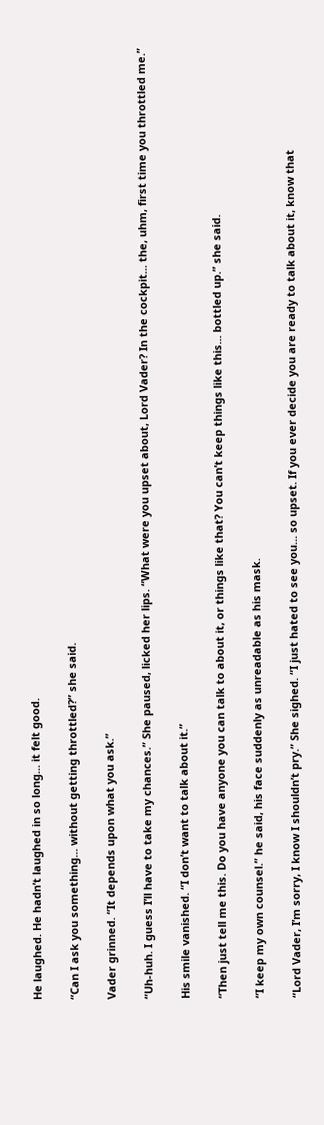He laughed. He hadn’t laughed in so long... it felt good.

“Can I ask you something... without getting throttled?” she said.

Vader grinned. “It depends upon what you ask.”

“Uh-huh. I guess I’ll have to take my chances.” She paused, licked her lips. “What were you upset about, Lord Vader? In the cockpit... the, uhm, first time you throttled me.”

His smile vanished. “I don’t want to talk about it.”

“Then just tell me this. Do you have anyone you can talk to about it, or things like that? You can’t keep things like this... bottled up.” she said.

“I keep my own counsel.” he said, his face suddenly as unreadable as his mask.

“Lord Vader, I’m sorry, I know I shouldn’t pry.” She sighed. “I just hated to see you... so upset. If you ever decide you are ready to talk about it, know that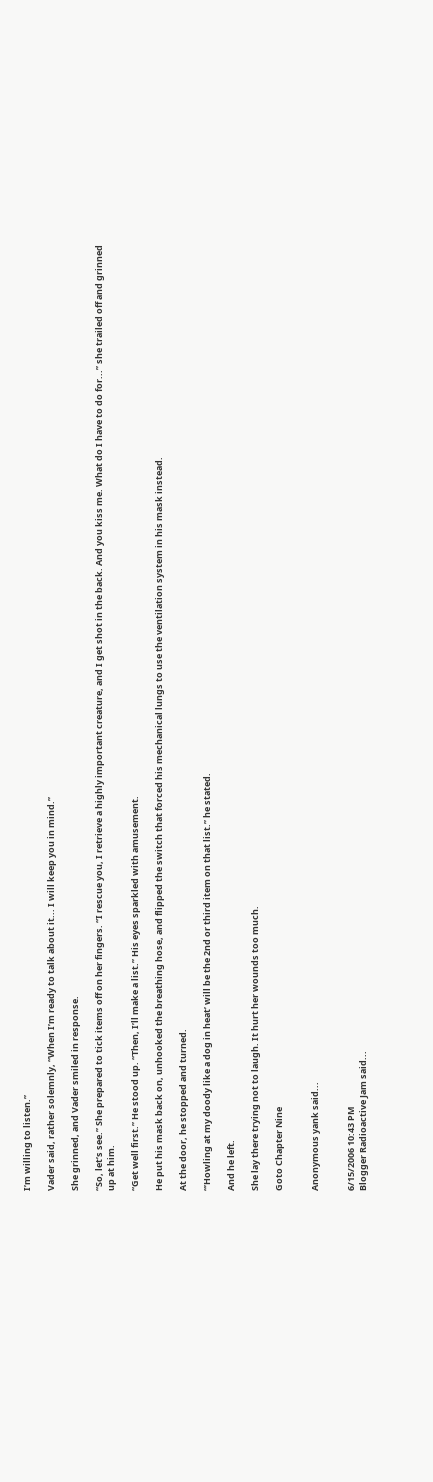I’m willing to listen.”

Vader said, rather solemnly, “When I’m ready to talk about it... I will keep you in mind.”

She grinned, and Vader smiled in response.

“So, let’s see.” She prepared to tick items off on her fingers. “I rescue you, I retrieve a highly important creature, and I get shot in the back. And you kiss me. What do I have to do for...” she trailed off and grinned up at him.

“Get well first.” He stood up. “Then, I’ll make a list.” His eyes sparkled with amusement.

He put his mask back on, unhooked the breathing hose, and flipped the switch that forced his mechanical lungs to use the ventilation system in his mask instead.

At the door, he stopped and turned.

“’Howling at my doody like a dog in heat’ will be the 2nd or third item on that list.” he stated.

And he left.

She lay there trying not to laugh. It hurt her wounds too much.

Goto Chapter Nine


Anonymous yank said...


6/15/2006 10:43 PM
Blogger Radioactive Jam said...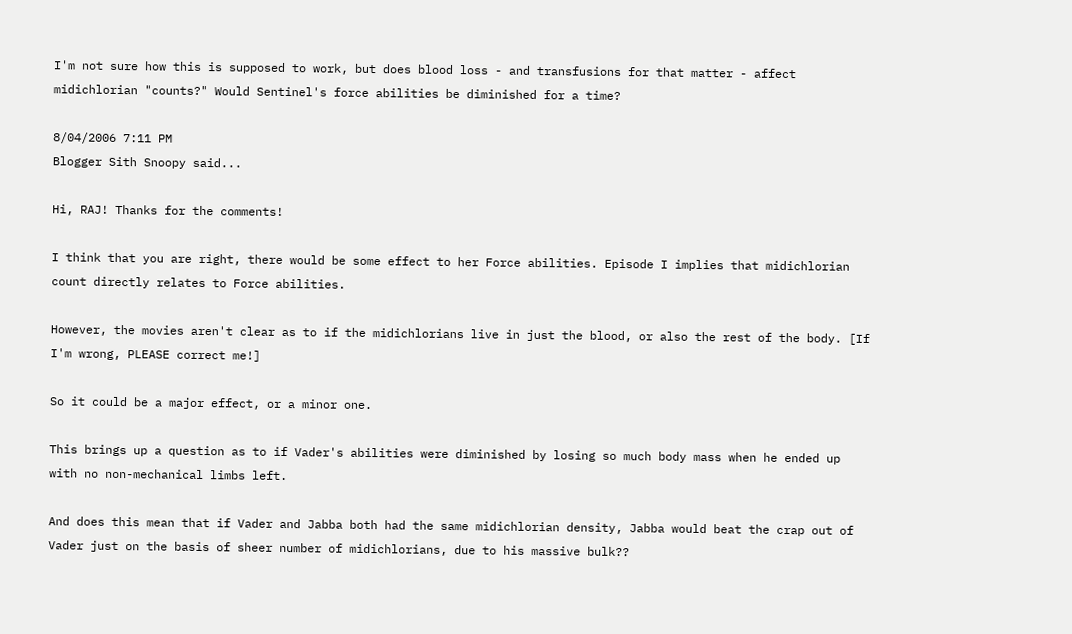I'm not sure how this is supposed to work, but does blood loss - and transfusions for that matter - affect midichlorian "counts?" Would Sentinel's force abilities be diminished for a time?

8/04/2006 7:11 PM
Blogger Sith Snoopy said...

Hi, RAJ! Thanks for the comments!

I think that you are right, there would be some effect to her Force abilities. Episode I implies that midichlorian count directly relates to Force abilities.

However, the movies aren't clear as to if the midichlorians live in just the blood, or also the rest of the body. [If I'm wrong, PLEASE correct me!]

So it could be a major effect, or a minor one.

This brings up a question as to if Vader's abilities were diminished by losing so much body mass when he ended up with no non-mechanical limbs left.

And does this mean that if Vader and Jabba both had the same midichlorian density, Jabba would beat the crap out of Vader just on the basis of sheer number of midichlorians, due to his massive bulk??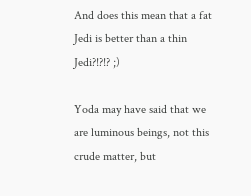And does this mean that a fat Jedi is better than a thin Jedi?!?!? ;)

Yoda may have said that we are luminous beings, not this crude matter, but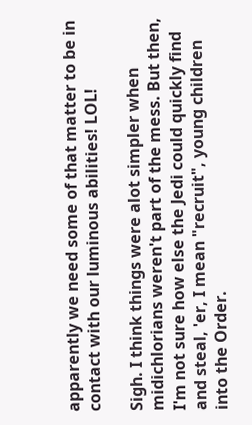apparently we need some of that matter to be in contact with our luminous abilities! LOL!

Sigh. I think things were alot simpler when midichlorians weren't part of the mess. But then, I'm not sure how else the Jedi could quickly find and steal, 'er, I mean "recruit", young children into the Order.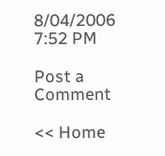8/04/2006 7:52 PM

Post a Comment

<< Home